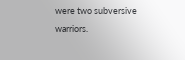were two subversive warriors.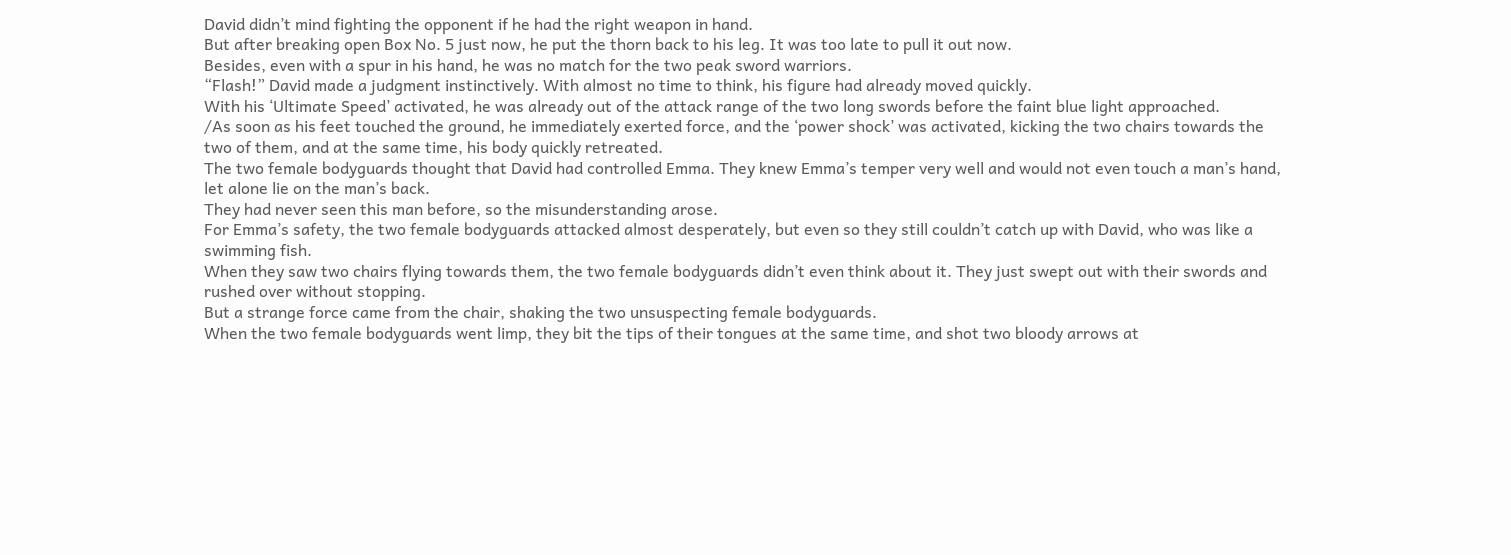David didn’t mind fighting the opponent if he had the right weapon in hand.
But after breaking open Box No. 5 just now, he put the thorn back to his leg. It was too late to pull it out now.
Besides, even with a spur in his hand, he was no match for the two peak sword warriors.
“Flash!” David made a judgment instinctively. With almost no time to think, his figure had already moved quickly.
With his ‘Ultimate Speed’ activated, he was already out of the attack range of the two long swords before the faint blue light approached.
/As soon as his feet touched the ground, he immediately exerted force, and the ‘power shock’ was activated, kicking the two chairs towards the two of them, and at the same time, his body quickly retreated.
The two female bodyguards thought that David had controlled Emma. They knew Emma’s temper very well and would not even touch a man’s hand, let alone lie on the man’s back.
They had never seen this man before, so the misunderstanding arose.
For Emma’s safety, the two female bodyguards attacked almost desperately, but even so they still couldn’t catch up with David, who was like a swimming fish.
When they saw two chairs flying towards them, the two female bodyguards didn’t even think about it. They just swept out with their swords and rushed over without stopping.
But a strange force came from the chair, shaking the two unsuspecting female bodyguards.
When the two female bodyguards went limp, they bit the tips of their tongues at the same time, and shot two bloody arrows at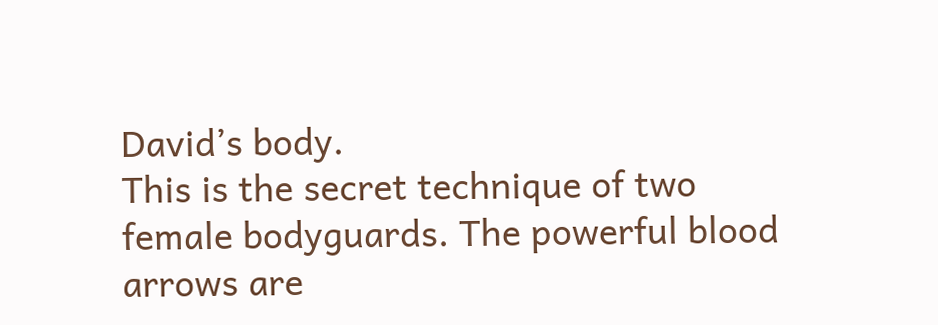David’s body.
This is the secret technique of two female bodyguards. The powerful blood arrows are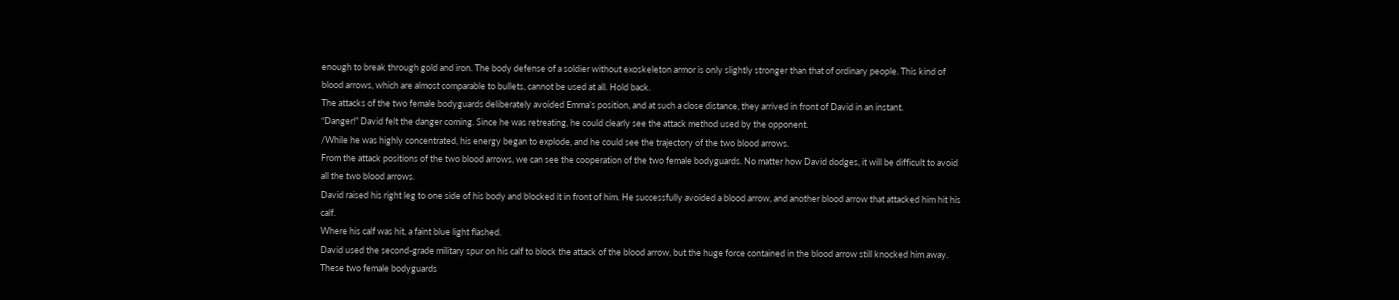enough to break through gold and iron. The body defense of a soldier without exoskeleton armor is only slightly stronger than that of ordinary people. This kind of blood arrows, which are almost comparable to bullets, cannot be used at all. Hold back.
The attacks of the two female bodyguards deliberately avoided Emma’s position, and at such a close distance, they arrived in front of David in an instant.
“Danger!” David felt the danger coming. Since he was retreating, he could clearly see the attack method used by the opponent.
/While he was highly concentrated, his energy began to explode, and he could see the trajectory of the two blood arrows.
From the attack positions of the two blood arrows, we can see the cooperation of the two female bodyguards. No matter how David dodges, it will be difficult to avoid all the two blood arrows.
David raised his right leg to one side of his body and blocked it in front of him. He successfully avoided a blood arrow, and another blood arrow that attacked him hit his calf.
Where his calf was hit, a faint blue light flashed.
David used the second-grade military spur on his calf to block the attack of the blood arrow, but the huge force contained in the blood arrow still knocked him away.
These two female bodyguards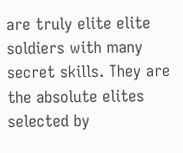are truly elite elite soldiers with many secret skills. They are the absolute elites selected by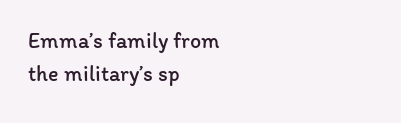Emma’s family from the military’s sp